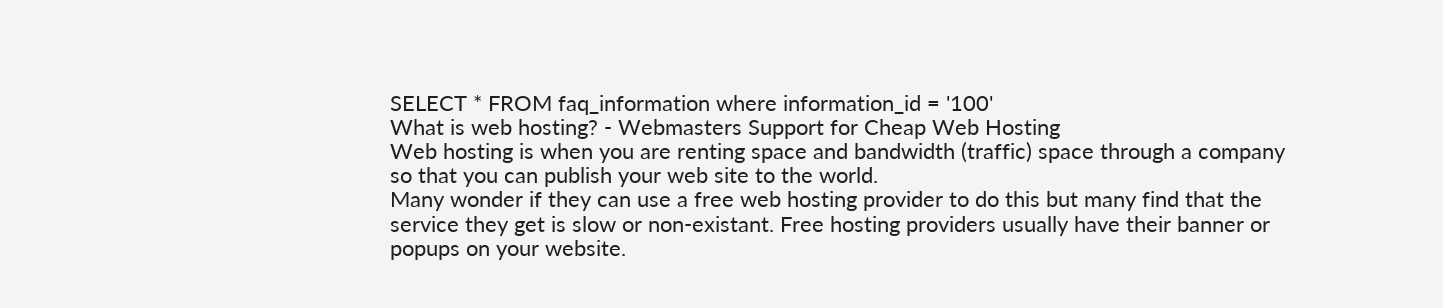SELECT * FROM faq_information where information_id = '100'
What is web hosting? - Webmasters Support for Cheap Web Hosting
Web hosting is when you are renting space and bandwidth (traffic) space through a company so that you can publish your web site to the world.
Many wonder if they can use a free web hosting provider to do this but many find that the service they get is slow or non-existant. Free hosting providers usually have their banner or popups on your website.